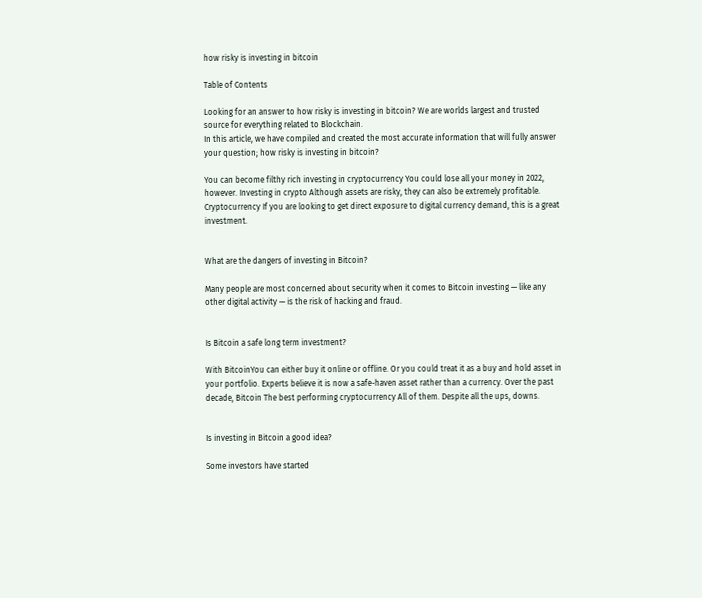how risky is investing in bitcoin

Table of Contents

Looking for an answer to how risky is investing in bitcoin? We are worlds largest and trusted source for everything related to Blockchain.
In this article, we have compiled and created the most accurate information that will fully answer your question; how risky is investing in bitcoin?

You can become filthy rich investing in cryptocurrency You could lose all your money in 2022, however. Investing in crypto Although assets are risky, they can also be extremely profitable. Cryptocurrency If you are looking to get direct exposure to digital currency demand, this is a great investment.


What are the dangers of investing in Bitcoin?

Many people are most concerned about security when it comes to Bitcoin investing — like any other digital activity — is the risk of hacking and fraud.


Is Bitcoin a safe long term investment?

With BitcoinYou can either buy it online or offline. Or you could treat it as a buy and hold asset in your portfolio. Experts believe it is now a safe-haven asset rather than a currency. Over the past decade, Bitcoin The best performing cryptocurrency All of them. Despite all the ups, downs.


Is investing in Bitcoin a good idea?

Some investors have started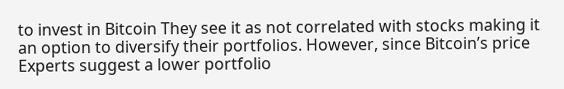to invest in Bitcoin They see it as not correlated with stocks making it an option to diversify their portfolios. However, since Bitcoin’s price Experts suggest a lower portfolio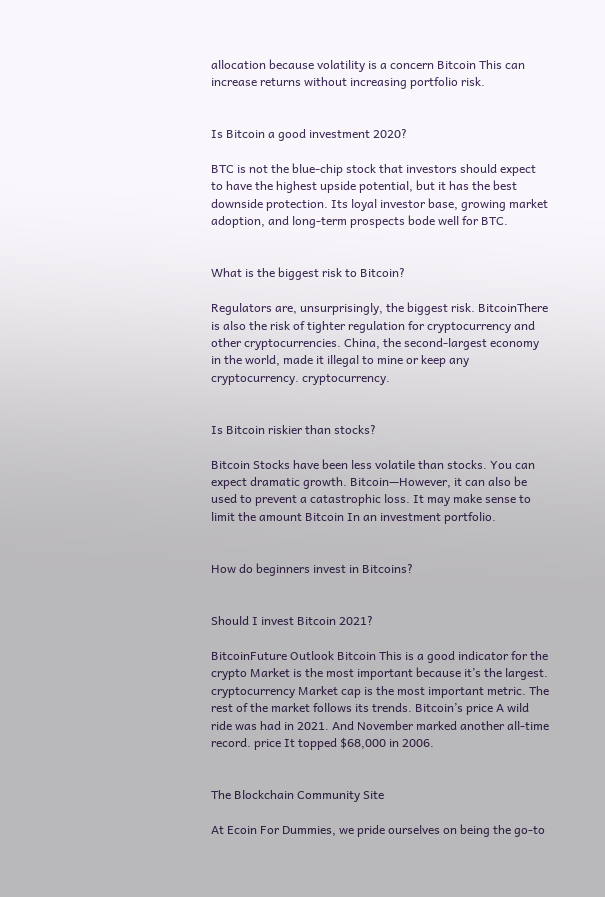allocation because volatility is a concern Bitcoin This can increase returns without increasing portfolio risk.


Is Bitcoin a good investment 2020?

BTC is not the blue-chip stock that investors should expect to have the highest upside potential, but it has the best downside protection. Its loyal investor base, growing market adoption, and long-term prospects bode well for BTC.


What is the biggest risk to Bitcoin?

Regulators are, unsurprisingly, the biggest risk. BitcoinThere is also the risk of tighter regulation for cryptocurrency and other cryptocurrencies. China, the second-largest economy in the world, made it illegal to mine or keep any cryptocurrency. cryptocurrency.


Is Bitcoin riskier than stocks?

Bitcoin Stocks have been less volatile than stocks. You can expect dramatic growth. Bitcoin—However, it can also be used to prevent a catastrophic loss. It may make sense to limit the amount Bitcoin In an investment portfolio.


How do beginners invest in Bitcoins?


Should I invest Bitcoin 2021?

BitcoinFuture Outlook Bitcoin This is a good indicator for the crypto Market is the most important because it’s the largest. cryptocurrency Market cap is the most important metric. The rest of the market follows its trends. Bitcoin’s price A wild ride was had in 2021. And November marked another all-time record. price It topped $68,000 in 2006.


The Blockchain Community Site

At Ecoin For Dummies, we pride ourselves on being the go-to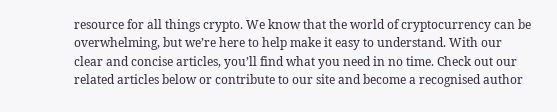resource for all things crypto. We know that the world of cryptocurrency can be overwhelming, but we’re here to help make it easy to understand. With our clear and concise articles, you’ll find what you need in no time. Check out our related articles below or contribute to our site and become a recognised author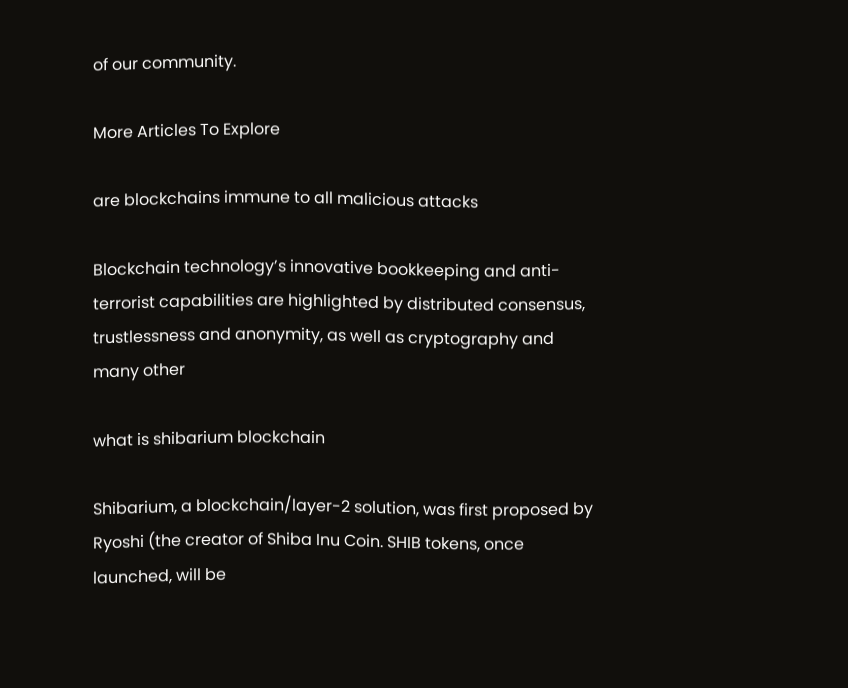of our community.

More Articles To Explore

are blockchains immune to all malicious attacks

Blockchain technology’s innovative bookkeeping and anti-terrorist capabilities are highlighted by distributed consensus, trustlessness and anonymity, as well as cryptography and many other

what is shibarium blockchain

Shibarium, a blockchain/layer-2 solution, was first proposed by Ryoshi (the creator of Shiba Inu Coin. SHIB tokens, once launched, will be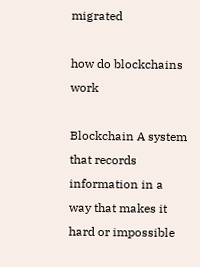migrated

how do blockchains work

Blockchain A system that records information in a way that makes it hard or impossible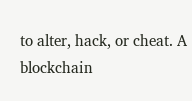to alter, hack, or cheat. A blockchain